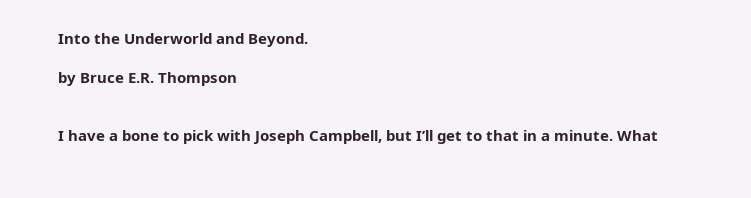Into the Underworld and Beyond.

by Bruce E.R. Thompson


I have a bone to pick with Joseph Campbell, but I’ll get to that in a minute. What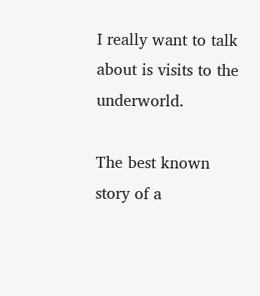I really want to talk about is visits to the underworld.

The best known story of a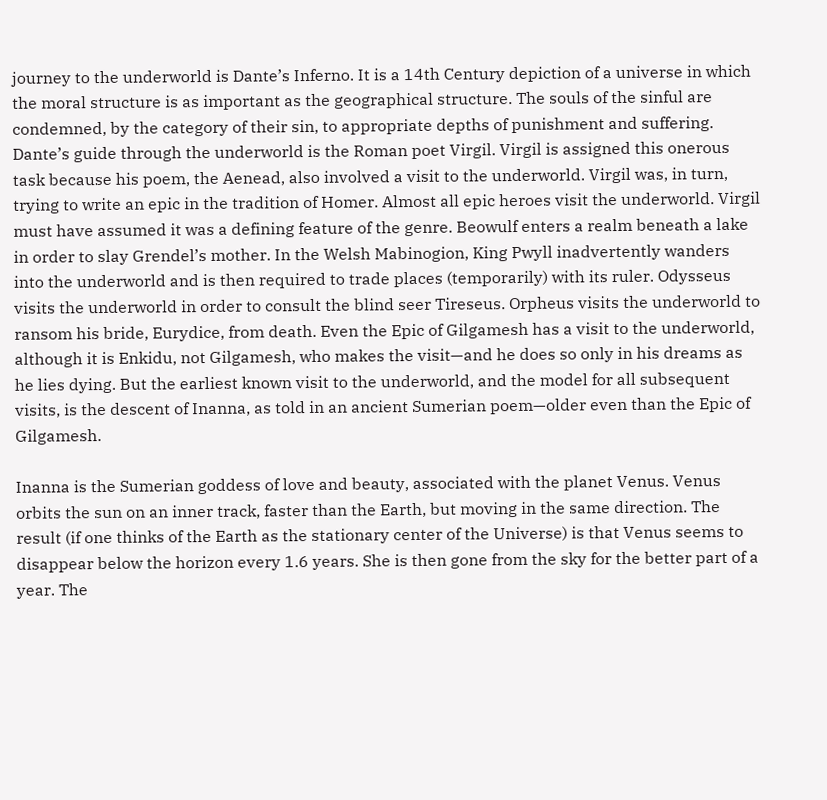journey to the underworld is Dante’s Inferno. It is a 14th Century depiction of a universe in which the moral structure is as important as the geographical structure. The souls of the sinful are condemned, by the category of their sin, to appropriate depths of punishment and suffering. Dante’s guide through the underworld is the Roman poet Virgil. Virgil is assigned this onerous task because his poem, the Aenead, also involved a visit to the underworld. Virgil was, in turn, trying to write an epic in the tradition of Homer. Almost all epic heroes visit the underworld. Virgil must have assumed it was a defining feature of the genre. Beowulf enters a realm beneath a lake in order to slay Grendel’s mother. In the Welsh Mabinogion, King Pwyll inadvertently wanders into the underworld and is then required to trade places (temporarily) with its ruler. Odysseus visits the underworld in order to consult the blind seer Tireseus. Orpheus visits the underworld to ransom his bride, Eurydice, from death. Even the Epic of Gilgamesh has a visit to the underworld, although it is Enkidu, not Gilgamesh, who makes the visit—and he does so only in his dreams as he lies dying. But the earliest known visit to the underworld, and the model for all subsequent visits, is the descent of Inanna, as told in an ancient Sumerian poem—older even than the Epic of Gilgamesh.

Inanna is the Sumerian goddess of love and beauty, associated with the planet Venus. Venus orbits the sun on an inner track, faster than the Earth, but moving in the same direction. The result (if one thinks of the Earth as the stationary center of the Universe) is that Venus seems to disappear below the horizon every 1.6 years. She is then gone from the sky for the better part of a year. The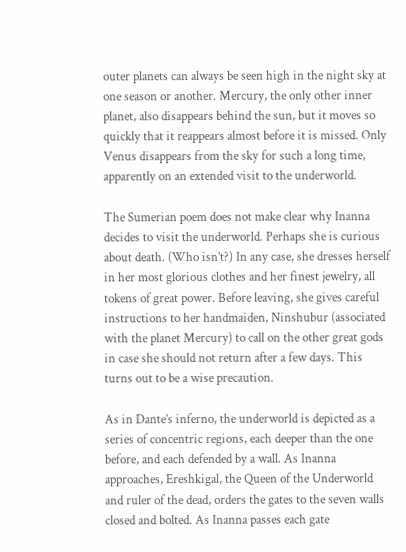outer planets can always be seen high in the night sky at one season or another. Mercury, the only other inner planet, also disappears behind the sun, but it moves so quickly that it reappears almost before it is missed. Only Venus disappears from the sky for such a long time, apparently on an extended visit to the underworld.

The Sumerian poem does not make clear why Inanna decides to visit the underworld. Perhaps she is curious about death. (Who isn’t?) In any case, she dresses herself in her most glorious clothes and her finest jewelry, all tokens of great power. Before leaving, she gives careful instructions to her handmaiden, Ninshubur (associated with the planet Mercury) to call on the other great gods in case she should not return after a few days. This turns out to be a wise precaution.

As in Dante’s inferno, the underworld is depicted as a series of concentric regions, each deeper than the one before, and each defended by a wall. As Inanna approaches, Ereshkigal, the Queen of the Underworld and ruler of the dead, orders the gates to the seven walls closed and bolted. As Inanna passes each gate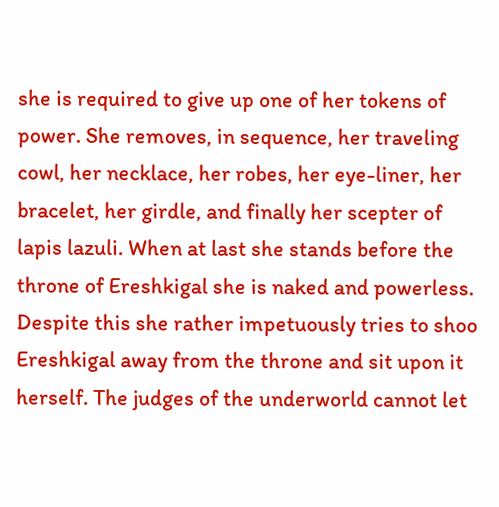she is required to give up one of her tokens of power. She removes, in sequence, her traveling cowl, her necklace, her robes, her eye-liner, her bracelet, her girdle, and finally her scepter of lapis lazuli. When at last she stands before the throne of Ereshkigal she is naked and powerless. Despite this she rather impetuously tries to shoo Ereshkigal away from the throne and sit upon it herself. The judges of the underworld cannot let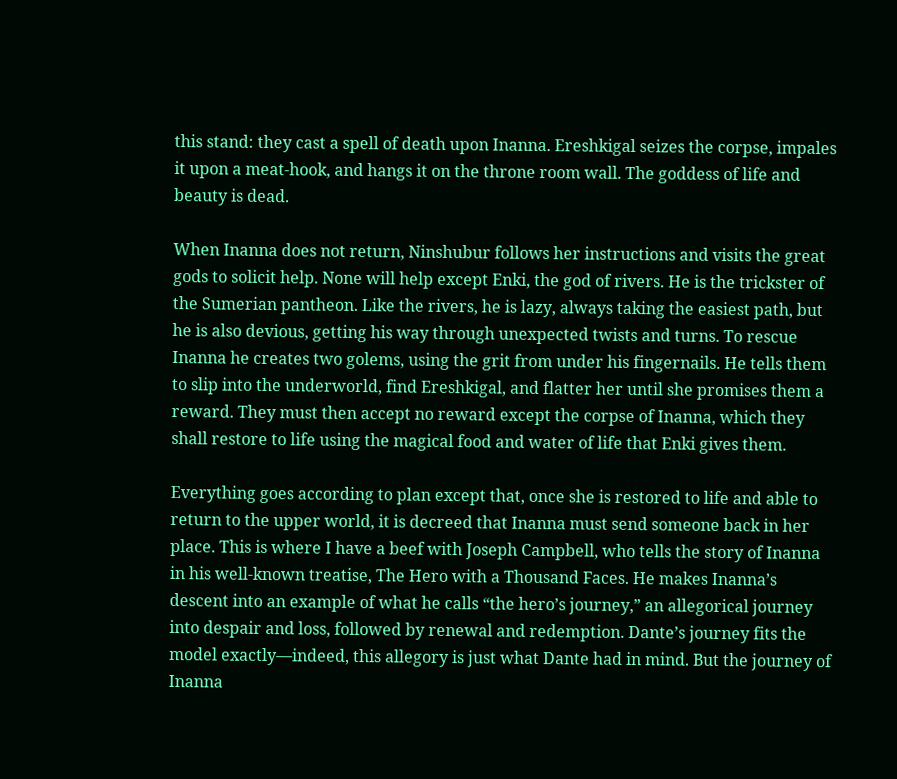this stand: they cast a spell of death upon Inanna. Ereshkigal seizes the corpse, impales it upon a meat-hook, and hangs it on the throne room wall. The goddess of life and beauty is dead.

When Inanna does not return, Ninshubur follows her instructions and visits the great gods to solicit help. None will help except Enki, the god of rivers. He is the trickster of the Sumerian pantheon. Like the rivers, he is lazy, always taking the easiest path, but he is also devious, getting his way through unexpected twists and turns. To rescue Inanna he creates two golems, using the grit from under his fingernails. He tells them to slip into the underworld, find Ereshkigal, and flatter her until she promises them a reward. They must then accept no reward except the corpse of Inanna, which they shall restore to life using the magical food and water of life that Enki gives them.

Everything goes according to plan except that, once she is restored to life and able to return to the upper world, it is decreed that Inanna must send someone back in her place. This is where I have a beef with Joseph Campbell, who tells the story of Inanna in his well-known treatise, The Hero with a Thousand Faces. He makes Inanna’s descent into an example of what he calls “the hero’s journey,” an allegorical journey into despair and loss, followed by renewal and redemption. Dante’s journey fits the model exactly—indeed, this allegory is just what Dante had in mind. But the journey of Inanna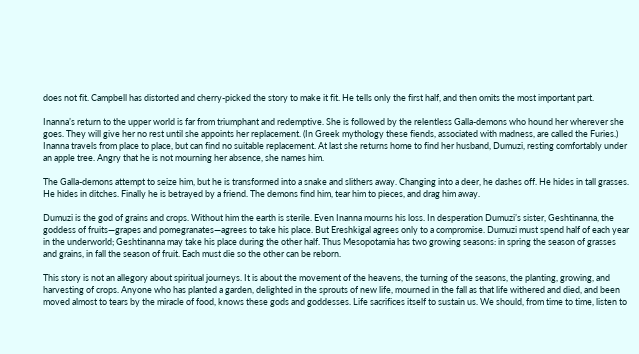does not fit. Campbell has distorted and cherry-picked the story to make it fit. He tells only the first half, and then omits the most important part.

Inanna’s return to the upper world is far from triumphant and redemptive. She is followed by the relentless Galla-demons who hound her wherever she goes. They will give her no rest until she appoints her replacement. (In Greek mythology these fiends, associated with madness, are called the Furies.) Inanna travels from place to place, but can find no suitable replacement. At last she returns home to find her husband, Dumuzi, resting comfortably under an apple tree. Angry that he is not mourning her absence, she names him.

The Galla-demons attempt to seize him, but he is transformed into a snake and slithers away. Changing into a deer, he dashes off. He hides in tall grasses. He hides in ditches. Finally he is betrayed by a friend. The demons find him, tear him to pieces, and drag him away.

Dumuzi is the god of grains and crops. Without him the earth is sterile. Even Inanna mourns his loss. In desperation Dumuzi’s sister, Geshtinanna, the goddess of fruits—grapes and pomegranates—agrees to take his place. But Ereshkigal agrees only to a compromise. Dumuzi must spend half of each year in the underworld; Geshtinanna may take his place during the other half. Thus Mesopotamia has two growing seasons: in spring the season of grasses and grains, in fall the season of fruit. Each must die so the other can be reborn.

This story is not an allegory about spiritual journeys. It is about the movement of the heavens, the turning of the seasons, the planting, growing, and harvesting of crops. Anyone who has planted a garden, delighted in the sprouts of new life, mourned in the fall as that life withered and died, and been moved almost to tears by the miracle of food, knows these gods and goddesses. Life sacrifices itself to sustain us. We should, from time to time, listen to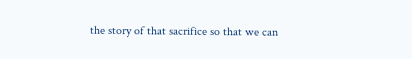the story of that sacrifice so that we can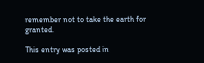remember not to take the earth for granted.

This entry was posted in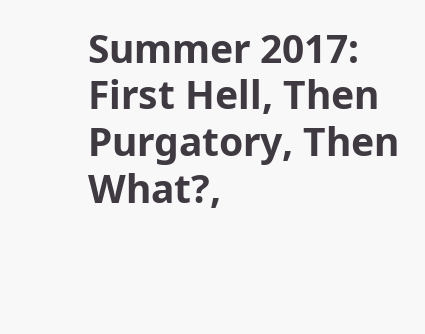Summer 2017: First Hell, Then Purgatory, Then What?,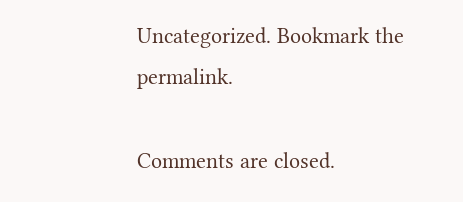Uncategorized. Bookmark the permalink.

Comments are closed.